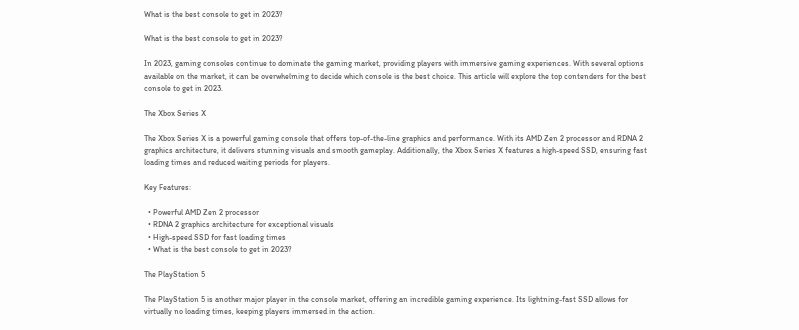What is the best console to get in 2023?

What is the best console to get in 2023?

In 2023, gaming consoles continue to dominate the gaming market, providing players with immersive gaming experiences. With several options available on the market, it can be overwhelming to decide which console is the best choice. This article will explore the top contenders for the best console to get in 2023.

The Xbox Series X

The Xbox Series X is a powerful gaming console that offers top-of-the-line graphics and performance. With its AMD Zen 2 processor and RDNA 2 graphics architecture, it delivers stunning visuals and smooth gameplay. Additionally, the Xbox Series X features a high-speed SSD, ensuring fast loading times and reduced waiting periods for players.

Key Features:

  • Powerful AMD Zen 2 processor
  • RDNA 2 graphics architecture for exceptional visuals
  • High-speed SSD for fast loading times
  • What is the best console to get in 2023?

The PlayStation 5

The PlayStation 5 is another major player in the console market, offering an incredible gaming experience. Its lightning-fast SSD allows for virtually no loading times, keeping players immersed in the action.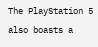The PlayStation 5 also boasts a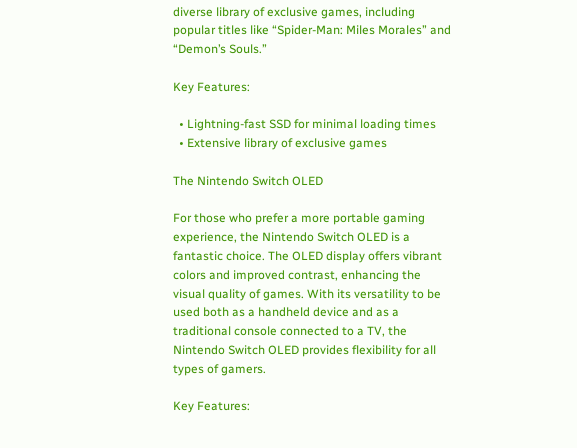diverse library of exclusive games, including popular titles like “Spider-Man: Miles Morales” and “Demon’s Souls.”

Key Features:

  • Lightning-fast SSD for minimal loading times
  • Extensive library of exclusive games

The Nintendo Switch OLED

For those who prefer a more portable gaming experience, the Nintendo Switch OLED is a fantastic choice. The OLED display offers vibrant colors and improved contrast, enhancing the visual quality of games. With its versatility to be used both as a handheld device and as a traditional console connected to a TV, the Nintendo Switch OLED provides flexibility for all types of gamers.

Key Features: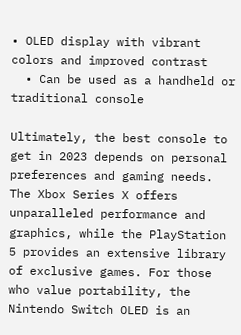• OLED display with vibrant colors and improved contrast
  • Can be used as a handheld or traditional console

Ultimately, the best console to get in 2023 depends on personal preferences and gaming needs. The Xbox Series X offers unparalleled performance and graphics, while the PlayStation 5 provides an extensive library of exclusive games. For those who value portability, the Nintendo Switch OLED is an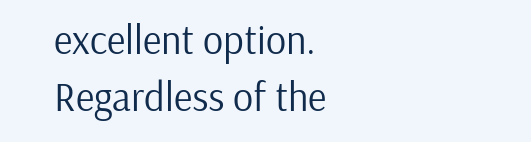excellent option. Regardless of the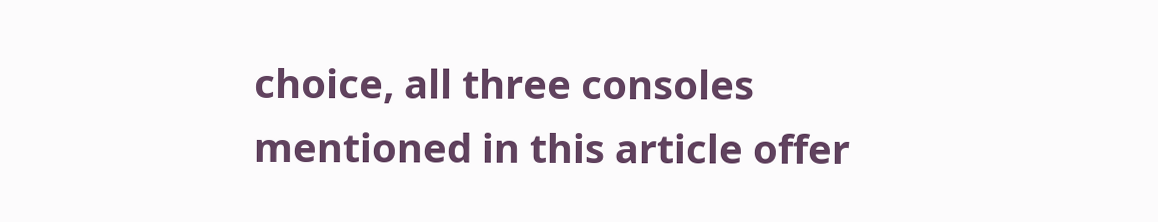choice, all three consoles mentioned in this article offer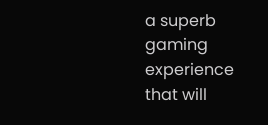a superb gaming experience that will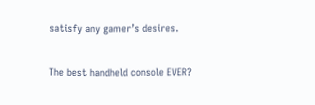satisfy any gamer’s desires.

The best handheld console EVER?